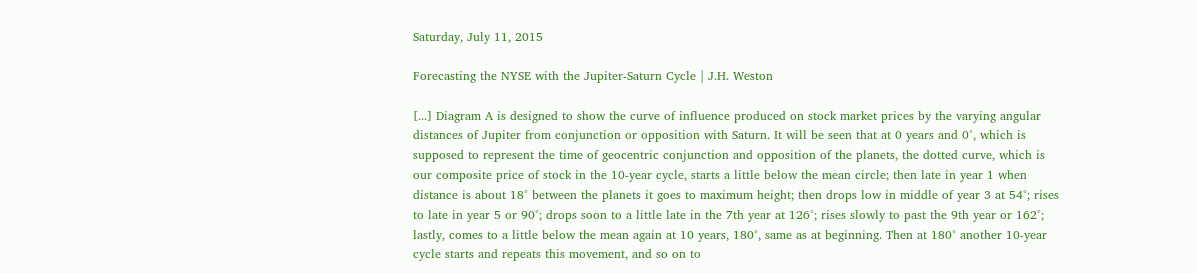Saturday, July 11, 2015

Forecasting the NYSE with the Jupiter-Saturn Cycle | J.H. Weston

[...] Diagram A is designed to show the curve of influence produced on stock market prices by the varying angular distances of Jupiter from conjunction or opposition with Saturn. It will be seen that at 0 years and 0°, which is supposed to represent the time of geocentric conjunction and opposition of the planets, the dotted curve, which is our composite price of stock in the 10-year cycle, starts a little below the mean circle; then late in year 1 when distance is about 18° between the planets it goes to maximum height; then drops low in middle of year 3 at 54°; rises to late in year 5 or 90°; drops soon to a little late in the 7th year at 126°; rises slowly to past the 9th year or 162°; lastly, comes to a little below the mean again at 10 years, 180°, same as at beginning. Then at 180° another 10-year cycle starts and repeats this movement, and so on to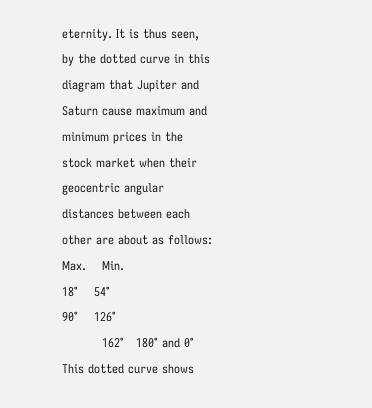eternity. It is thus seen, by the dotted curve in this diagram that Jupiter and Saturn cause maximum and minimum prices in the stock market when their geocentric angular distances between each other are about as follows:
Max.    Min.
18°    54°
90°    126°
          162°   180° and 0°
This dotted curve shows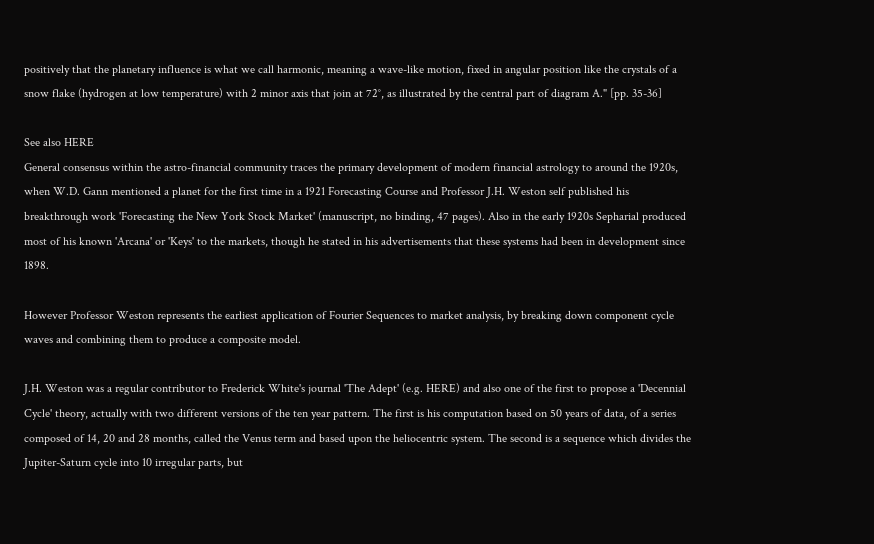positively that the planetary influence is what we call harmonic, meaning a wave-like motion, fixed in angular position like the crystals of a snow flake (hydrogen at low temperature) with 2 minor axis that join at 72°, as illustrated by the central part of diagram A." [pp. 35-36]

See also HERE
General consensus within the astro-financial community traces the primary development of modern financial astrology to around the 1920s, when W.D. Gann mentioned a planet for the first time in a 1921 Forecasting Course and Professor J.H. Weston self published his breakthrough work 'Forecasting the New York Stock Market' (manuscript, no binding, 47 pages). Also in the early 1920s Sepharial produced most of his known 'Arcana' or 'Keys' to the markets, though he stated in his advertisements that these systems had been in development since 1898.

However Professor Weston represents the earliest application of Fourier Sequences to market analysis, by breaking down component cycle waves and combining them to produce a composite model.

J.H. Weston was a regular contributor to Frederick White's journal 'The Adept' (e.g. HERE) and also one of the first to propose a 'Decennial Cycle' theory, actually with two different versions of the ten year pattern. The first is his computation based on 50 years of data, of a series composed of 14, 20 and 28 months, called the Venus term and based upon the heliocentric system. The second is a sequence which divides the Jupiter-Saturn cycle into 10 irregular parts, but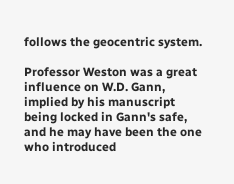follows the geocentric system.

Professor Weston was a great influence on W.D. Gann, implied by his manuscript being locked in Gann's safe, and he may have been the one who introduced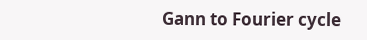Gann to Fourier cycle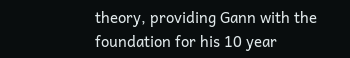theory, providing Gann with the foundation for his 10 year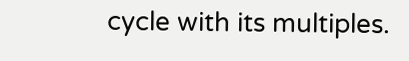cycle with its multiples.